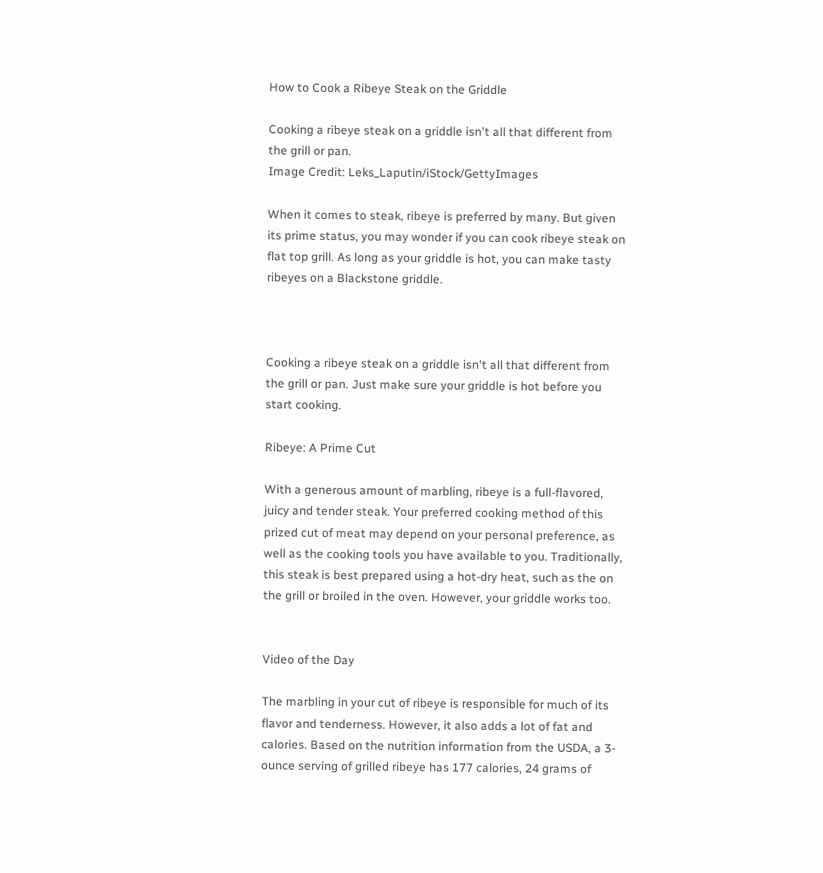How to Cook a Ribeye Steak on the Griddle

Cooking a ribeye steak on a griddle isn't all that different from the grill or pan.
Image Credit: Leks_Laputin/iStock/GettyImages

When it comes to steak, ribeye is preferred by many. But given its prime status, you may wonder if you can cook ribeye steak on flat top grill. As long as your griddle is hot, you can make tasty ribeyes on a Blackstone griddle.



Cooking a ribeye steak on a griddle isn't all that different from the grill or pan. Just make sure your griddle is hot before you start cooking.

Ribeye: A Prime Cut

With a generous amount of marbling, ribeye is a full-flavored, juicy and tender steak. Your preferred cooking method of this prized cut of meat may depend on your personal preference, as well as the cooking tools you have available to you. Traditionally, this steak is best prepared using a hot-dry heat, such as the on the grill or broiled in the oven. However, your griddle works too.


Video of the Day

The marbling in your cut of ribeye is responsible for much of its flavor and tenderness. However, it also adds a lot of fat and calories. Based on the nutrition information from the USDA, a 3-ounce serving of grilled ribeye has 177 calories, 24 grams of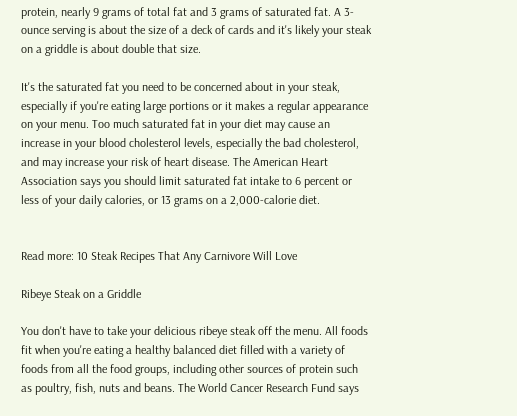protein, nearly 9 grams of total fat and 3 grams of saturated fat. A 3-ounce serving is about the size of a deck of cards and it's likely your steak on a griddle is about double that size.

It's the saturated fat you need to be concerned about in your steak, especially if you're eating large portions or it makes a regular appearance on your menu. Too much saturated fat in your diet may cause an increase in your blood cholesterol levels, especially the bad cholesterol, and may increase your risk of heart disease. The American Heart Association says you should limit saturated fat intake to 6 percent or less of your daily calories, or 13 grams on a 2,000-calorie diet.


Read more: 10 Steak Recipes That Any Carnivore Will Love

Ribeye Steak on a Griddle

You don't have to take your delicious ribeye steak off the menu. All foods fit when you're eating a healthy balanced diet filled with a variety of foods from all the food groups, including other sources of protein such as poultry, fish, nuts and beans. The World Cancer Research Fund says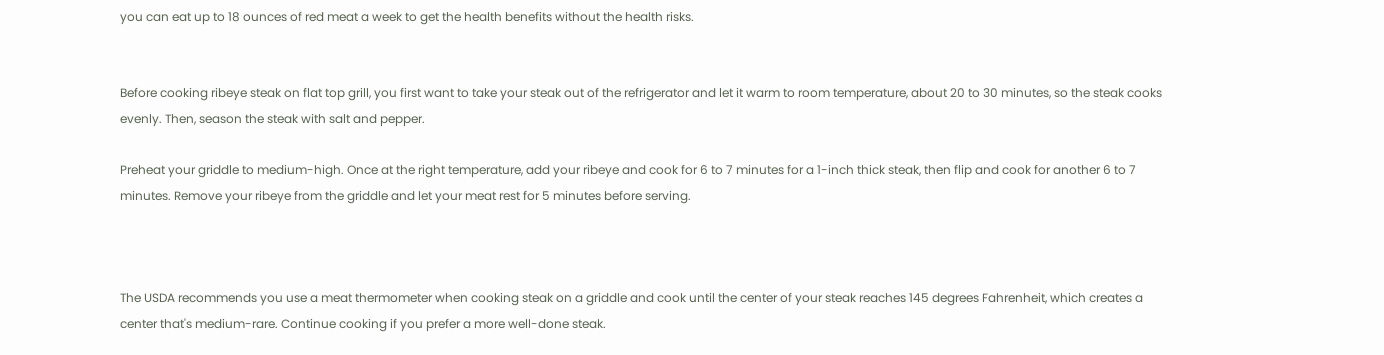you can eat up to 18 ounces of red meat a week to get the health benefits without the health risks.


Before cooking ribeye steak on flat top grill, you first want to take your steak out of the refrigerator and let it warm to room temperature, about 20 to 30 minutes, so the steak cooks evenly. Then, season the steak with salt and pepper.

Preheat your griddle to medium-high. Once at the right temperature, add your ribeye and cook for 6 to 7 minutes for a 1-inch thick steak, then flip and cook for another 6 to 7 minutes. Remove your ribeye from the griddle and let your meat rest for 5 minutes before serving.



The USDA recommends you use a meat thermometer when cooking steak on a griddle and cook until the center of your steak reaches 145 degrees Fahrenheit, which creates a center that's medium-rare. Continue cooking if you prefer a more well-done steak.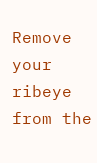Remove your ribeye from the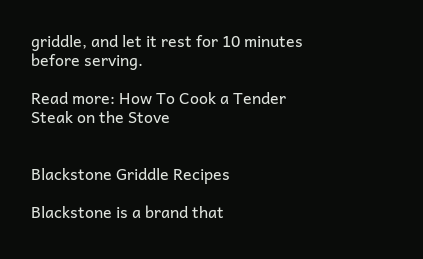griddle, and let it rest for 10 minutes before serving.

Read more: How To Cook a Tender Steak on the Stove


Blackstone Griddle Recipes

Blackstone is a brand that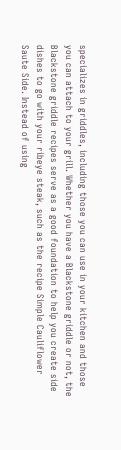specializes in griddles, including those you can use in your kitchen and those you can attach to your grill. Whether you have a Blackstone griddle or not, the Blackstone griddle recipes serve as a good foundation to help you create side dishes to go with your ribeye steak, such as the recipe Simple Cauliflower Saute Side. Instead of using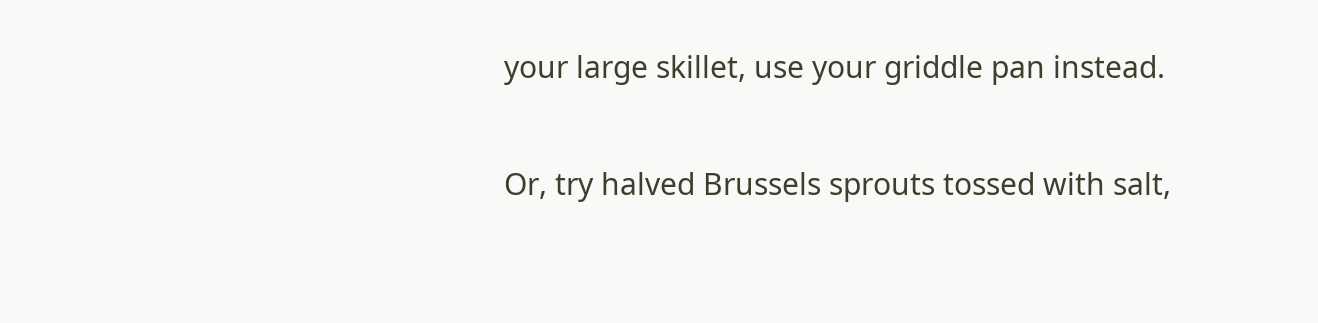your large skillet, use your griddle pan instead.


Or, try halved Brussels sprouts tossed with salt,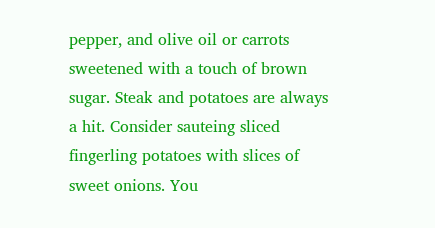pepper, and olive oil or carrots sweetened with a touch of brown sugar. Steak and potatoes are always a hit. Consider sauteing sliced fingerling potatoes with slices of sweet onions. You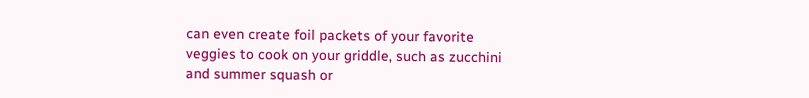can even create foil packets of your favorite veggies to cook on your griddle, such as zucchini and summer squash or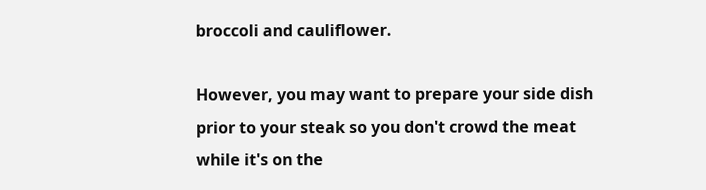broccoli and cauliflower.

However, you may want to prepare your side dish prior to your steak so you don't crowd the meat while it's on the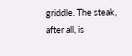griddle. The steak, after all, is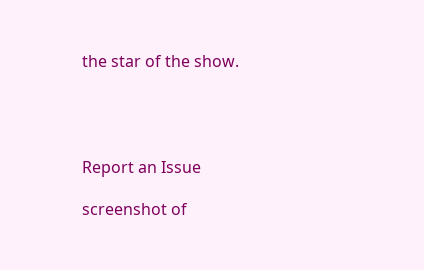the star of the show.




Report an Issue

screenshot of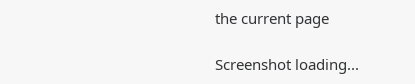the current page

Screenshot loading...